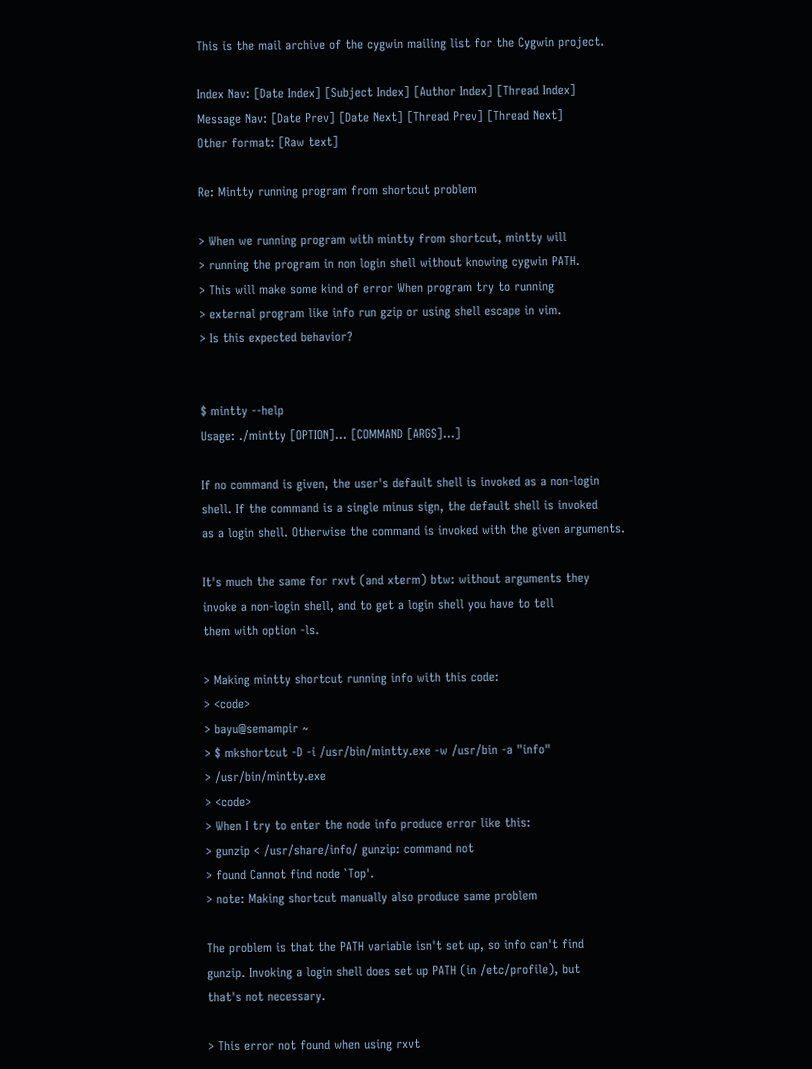This is the mail archive of the cygwin mailing list for the Cygwin project.

Index Nav: [Date Index] [Subject Index] [Author Index] [Thread Index]
Message Nav: [Date Prev] [Date Next] [Thread Prev] [Thread Next]
Other format: [Raw text]

Re: Mintty running program from shortcut problem

> When we running program with mintty from shortcut, mintty will
> running the program in non login shell without knowing cygwin PATH.
> This will make some kind of error When program try to running
> external program like info run gzip or using shell escape in vim.
> Is this expected behavior?


$ mintty --help
Usage: ./mintty [OPTION]... [COMMAND [ARGS]...]

If no command is given, the user's default shell is invoked as a non-login
shell. If the command is a single minus sign, the default shell is invoked
as a login shell. Otherwise the command is invoked with the given arguments.

It's much the same for rxvt (and xterm) btw: without arguments they
invoke a non-login shell, and to get a login shell you have to tell
them with option -ls.

> Making mintty shortcut running info with this code:
> <code>
> bayu@semampir ~
> $ mkshortcut -D -i /usr/bin/mintty.exe -w /usr/bin -a "info"
> /usr/bin/mintty.exe
> <code>
> When I try to enter the node info produce error like this:
> gunzip < /usr/share/info/ gunzip: command not
> found Cannot find node `Top'.
> note: Making shortcut manually also produce same problem

The problem is that the PATH variable isn't set up, so info can't find
gunzip. Invoking a login shell does set up PATH (in /etc/profile), but
that's not necessary.

> This error not found when using rxvt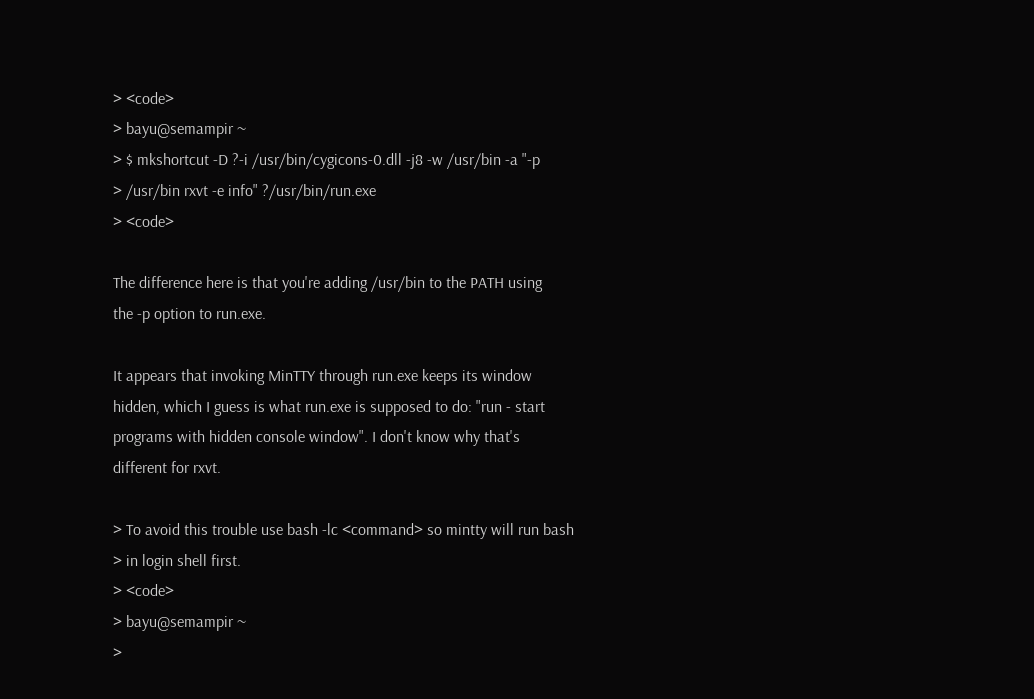> <code>
> bayu@semampir ~
> $ mkshortcut -D ?-i /usr/bin/cygicons-0.dll -j8 -w /usr/bin -a "-p
> /usr/bin rxvt -e info" ?/usr/bin/run.exe
> <code>

The difference here is that you're adding /usr/bin to the PATH using
the -p option to run.exe.

It appears that invoking MinTTY through run.exe keeps its window
hidden, which I guess is what run.exe is supposed to do: "run - start
programs with hidden console window". I don't know why that's
different for rxvt.

> To avoid this trouble use bash -lc <command> so mintty will run bash
> in login shell first.
> <code>
> bayu@semampir ~
>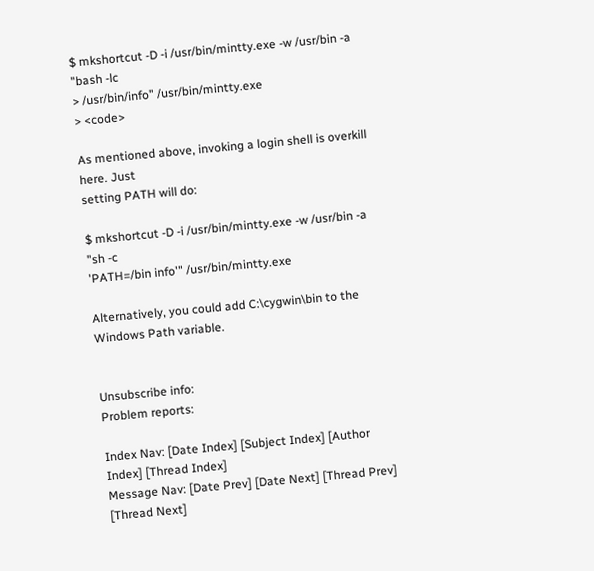$ mkshortcut -D -i /usr/bin/mintty.exe -w /usr/bin -a "bash -lc
> /usr/bin/info" /usr/bin/mintty.exe
> <code>

As mentioned above, invoking a login shell is overkill here. Just
setting PATH will do:

$ mkshortcut -D -i /usr/bin/mintty.exe -w /usr/bin -a "sh -c
'PATH=/bin info'" /usr/bin/mintty.exe

Alternatively, you could add C:\cygwin\bin to the Windows Path variable.


Unsubscribe info:
Problem reports:

Index Nav: [Date Index] [Subject Index] [Author Index] [Thread Index]
Message Nav: [Date Prev] [Date Next] [Thread Prev] [Thread Next]